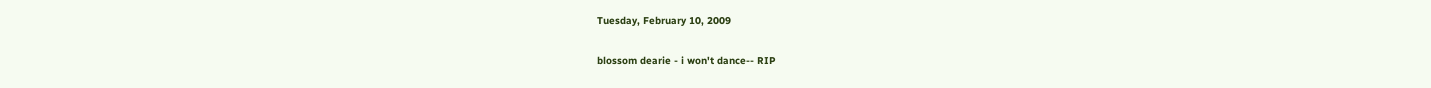Tuesday, February 10, 2009

blossom dearie - i won't dance-- RIP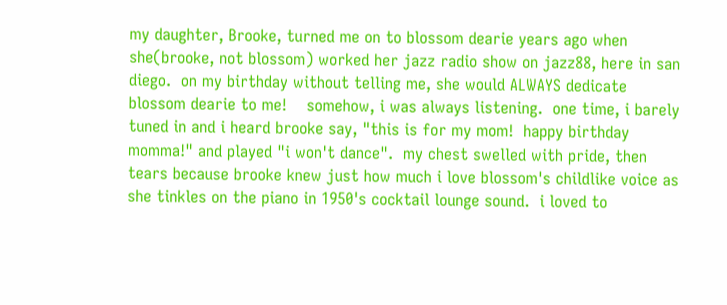my daughter, Brooke, turned me on to blossom dearie years ago when she(brooke, not blossom) worked her jazz radio show on jazz88, here in san diego.  on my birthday without telling me, she would ALWAYS dedicate blossom dearie to me!    somehow, i was always listening.  one time, i barely tuned in and i heard brooke say, "this is for my mom!  happy birthday momma!" and played "i won't dance".  my chest swelled with pride, then tears because brooke knew just how much i love blossom's childlike voice as she tinkles on the piano in 1950's cocktail lounge sound.  i loved to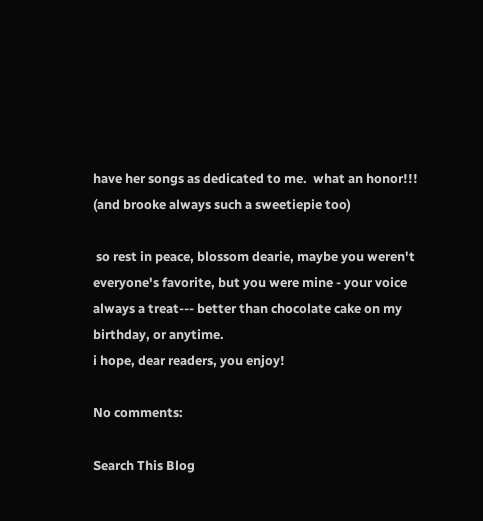have her songs as dedicated to me.  what an honor!!!   (and brooke always such a sweetiepie too)

 so rest in peace, blossom dearie, maybe you weren't everyone's favorite, but you were mine - your voice always a treat--- better than chocolate cake on my birthday, or anytime.
i hope, dear readers, you enjoy!

No comments:

Search This Blog